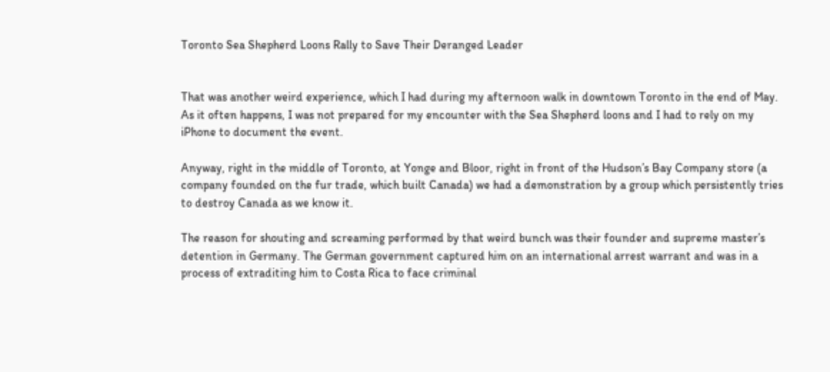Toronto Sea Shepherd Loons Rally to Save Their Deranged Leader


That was another weird experience, which I had during my afternoon walk in downtown Toronto in the end of May. As it often happens, I was not prepared for my encounter with the Sea Shepherd loons and I had to rely on my iPhone to document the event.

Anyway, right in the middle of Toronto, at Yonge and Bloor, right in front of the Hudson’s Bay Company store (a company founded on the fur trade, which built Canada) we had a demonstration by a group which persistently tries to destroy Canada as we know it.

The reason for shouting and screaming performed by that weird bunch was their founder and supreme master’s detention in Germany. The German government captured him on an international arrest warrant and was in a process of extraditing him to Costa Rica to face criminal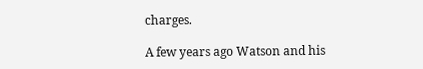charges.

A few years ago Watson and his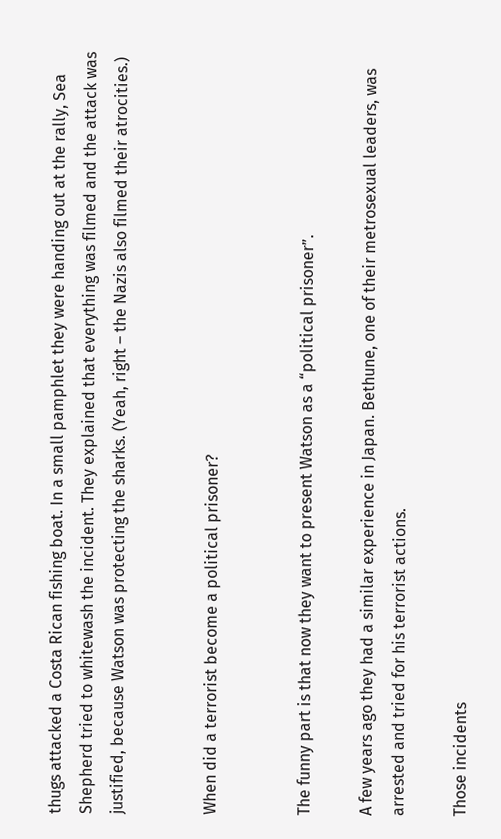thugs attacked a Costa Rican fishing boat. In a small pamphlet they were handing out at the rally, Sea Shepherd tried to whitewash the incident. They explained that everything was filmed and the attack was justified, because Watson was protecting the sharks. (Yeah, right – the Nazis also filmed their atrocities.)


When did a terrorist become a political prisoner?


The funny part is that now they want to present Watson as a “political prisoner”.

A few years ago they had a similar experience in Japan. Bethune, one of their metrosexual leaders, was arrested and tried for his terrorist actions.

Those incidents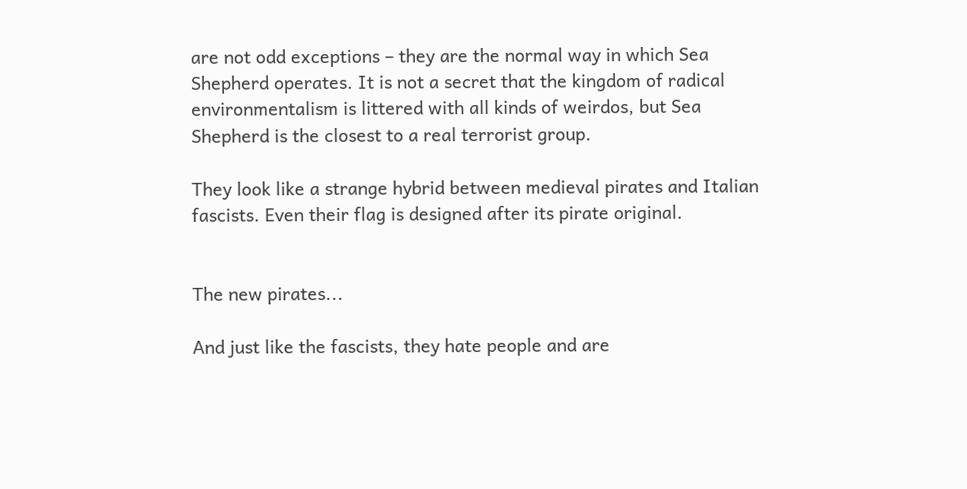are not odd exceptions – they are the normal way in which Sea Shepherd operates. It is not a secret that the kingdom of radical environmentalism is littered with all kinds of weirdos, but Sea Shepherd is the closest to a real terrorist group.

They look like a strange hybrid between medieval pirates and Italian fascists. Even their flag is designed after its pirate original.


The new pirates...

And just like the fascists, they hate people and are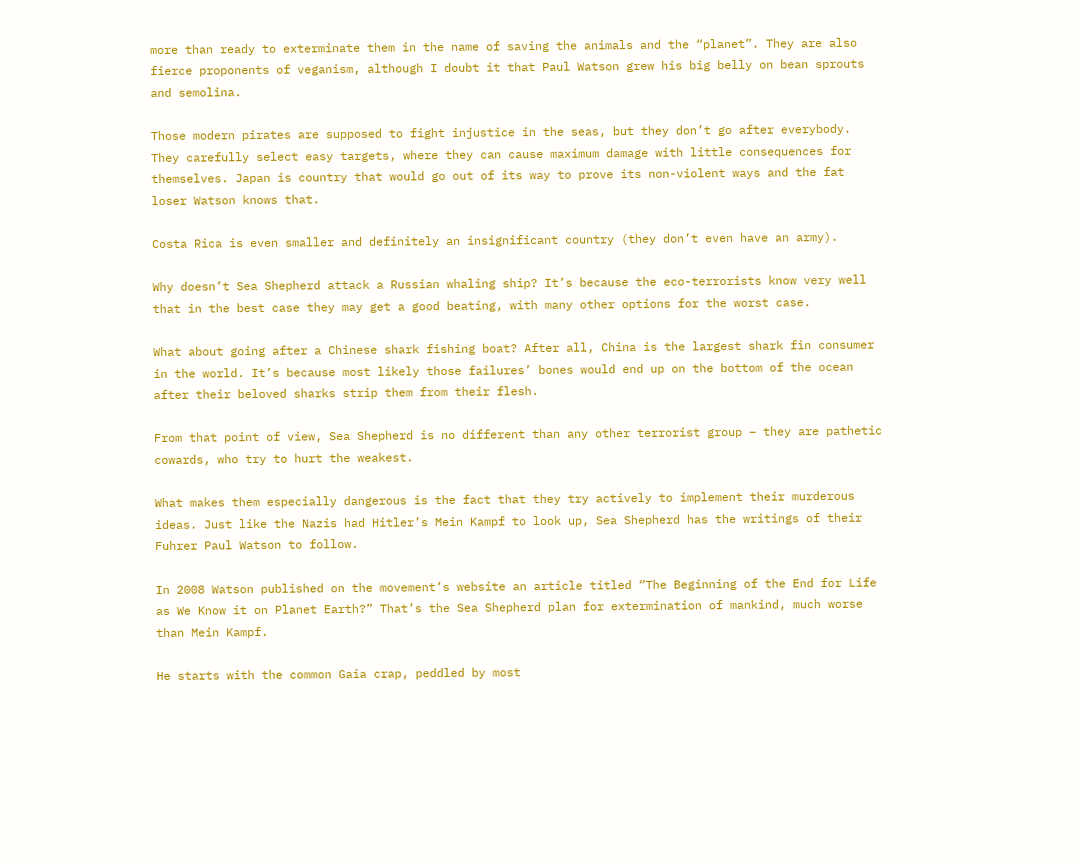more than ready to exterminate them in the name of saving the animals and the “planet”. They are also fierce proponents of veganism, although I doubt it that Paul Watson grew his big belly on bean sprouts and semolina.

Those modern pirates are supposed to fight injustice in the seas, but they don’t go after everybody. They carefully select easy targets, where they can cause maximum damage with little consequences for themselves. Japan is country that would go out of its way to prove its non-violent ways and the fat loser Watson knows that.

Costa Rica is even smaller and definitely an insignificant country (they don’t even have an army).

Why doesn’t Sea Shepherd attack a Russian whaling ship? It’s because the eco-terrorists know very well that in the best case they may get a good beating, with many other options for the worst case.

What about going after a Chinese shark fishing boat? After all, China is the largest shark fin consumer in the world. It’s because most likely those failures’ bones would end up on the bottom of the ocean after their beloved sharks strip them from their flesh.

From that point of view, Sea Shepherd is no different than any other terrorist group – they are pathetic cowards, who try to hurt the weakest.

What makes them especially dangerous is the fact that they try actively to implement their murderous ideas. Just like the Nazis had Hitler’s Mein Kampf to look up, Sea Shepherd has the writings of their Fuhrer Paul Watson to follow.

In 2008 Watson published on the movement’s website an article titled “The Beginning of the End for Life as We Know it on Planet Earth?” That’s the Sea Shepherd plan for extermination of mankind, much worse than Mein Kampf.

He starts with the common Gaia crap, peddled by most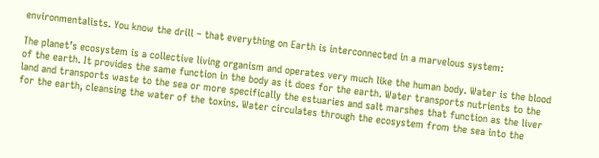environmentalists. You know the drill – that everything on Earth is interconnected in a marvelous system:

The planet’s ecosystem is a collective living organism and operates very much like the human body. Water is the blood of the earth. It provides the same function in the body as it does for the earth. Water transports nutrients to the land and transports waste to the sea or more specifically the estuaries and salt marshes that function as the liver for the earth, cleansing the water of the toxins. Water circulates through the ecosystem from the sea into the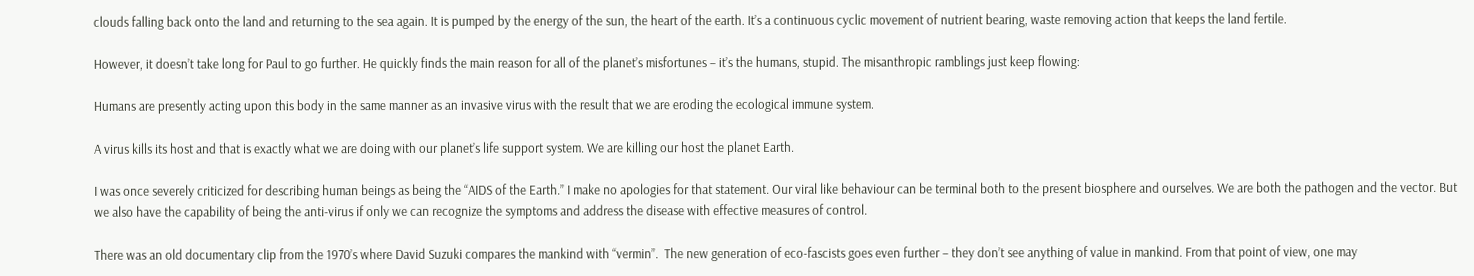clouds falling back onto the land and returning to the sea again. It is pumped by the energy of the sun, the heart of the earth. It’s a continuous cyclic movement of nutrient bearing, waste removing action that keeps the land fertile.

However, it doesn’t take long for Paul to go further. He quickly finds the main reason for all of the planet’s misfortunes – it’s the humans, stupid. The misanthropic ramblings just keep flowing:

Humans are presently acting upon this body in the same manner as an invasive virus with the result that we are eroding the ecological immune system.

A virus kills its host and that is exactly what we are doing with our planet’s life support system. We are killing our host the planet Earth.

I was once severely criticized for describing human beings as being the “AIDS of the Earth.” I make no apologies for that statement. Our viral like behaviour can be terminal both to the present biosphere and ourselves. We are both the pathogen and the vector. But we also have the capability of being the anti-virus if only we can recognize the symptoms and address the disease with effective measures of control.

There was an old documentary clip from the 1970’s where David Suzuki compares the mankind with “vermin”.  The new generation of eco-fascists goes even further – they don’t see anything of value in mankind. From that point of view, one may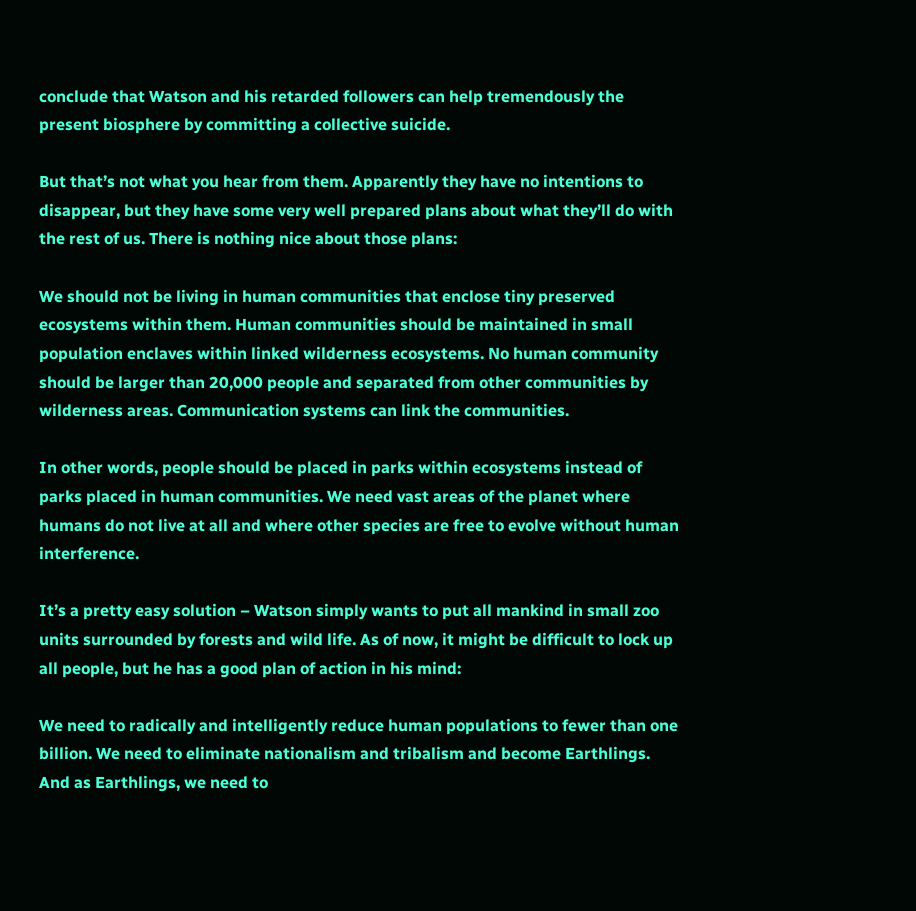conclude that Watson and his retarded followers can help tremendously the present biosphere by committing a collective suicide.

But that’s not what you hear from them. Apparently they have no intentions to disappear, but they have some very well prepared plans about what they’ll do with the rest of us. There is nothing nice about those plans:

We should not be living in human communities that enclose tiny preserved ecosystems within them. Human communities should be maintained in small population enclaves within linked wilderness ecosystems. No human community should be larger than 20,000 people and separated from other communities by wilderness areas. Communication systems can link the communities.

In other words, people should be placed in parks within ecosystems instead of parks placed in human communities. We need vast areas of the planet where humans do not live at all and where other species are free to evolve without human interference.

It’s a pretty easy solution – Watson simply wants to put all mankind in small zoo units surrounded by forests and wild life. As of now, it might be difficult to lock up all people, but he has a good plan of action in his mind:

We need to radically and intelligently reduce human populations to fewer than one billion. We need to eliminate nationalism and tribalism and become Earthlings. And as Earthlings, we need to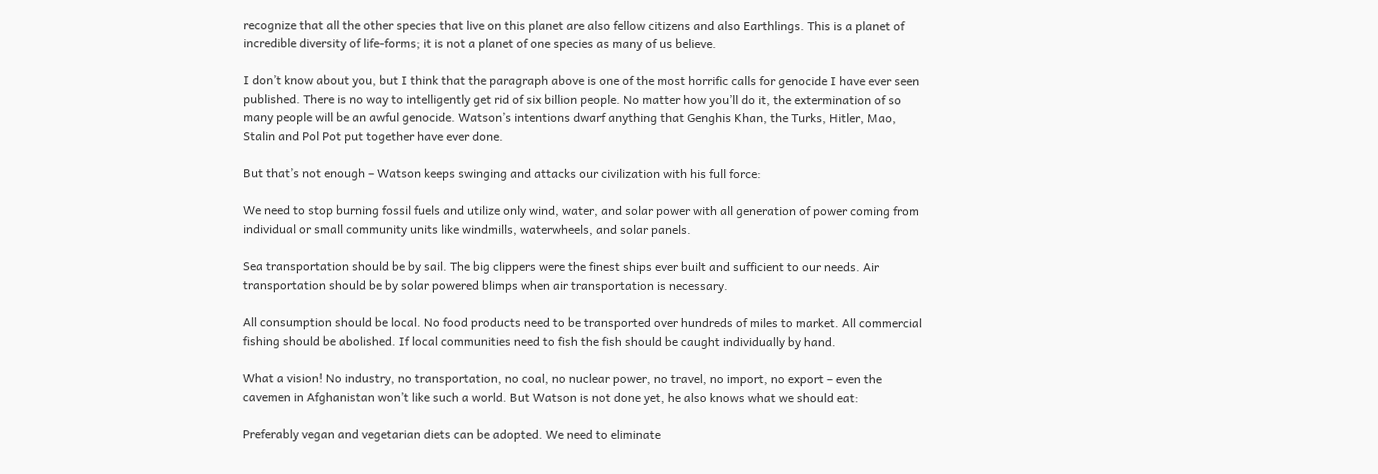recognize that all the other species that live on this planet are also fellow citizens and also Earthlings. This is a planet of incredible diversity of life-forms; it is not a planet of one species as many of us believe.

I don’t know about you, but I think that the paragraph above is one of the most horrific calls for genocide I have ever seen published. There is no way to intelligently get rid of six billion people. No matter how you’ll do it, the extermination of so many people will be an awful genocide. Watson’s intentions dwarf anything that Genghis Khan, the Turks, Hitler, Mao, Stalin and Pol Pot put together have ever done.

But that’s not enough – Watson keeps swinging and attacks our civilization with his full force:

We need to stop burning fossil fuels and utilize only wind, water, and solar power with all generation of power coming from individual or small community units like windmills, waterwheels, and solar panels.

Sea transportation should be by sail. The big clippers were the finest ships ever built and sufficient to our needs. Air transportation should be by solar powered blimps when air transportation is necessary.

All consumption should be local. No food products need to be transported over hundreds of miles to market. All commercial fishing should be abolished. If local communities need to fish the fish should be caught individually by hand.

What a vision! No industry, no transportation, no coal, no nuclear power, no travel, no import, no export – even the cavemen in Afghanistan won’t like such a world. But Watson is not done yet, he also knows what we should eat:

Preferably vegan and vegetarian diets can be adopted. We need to eliminate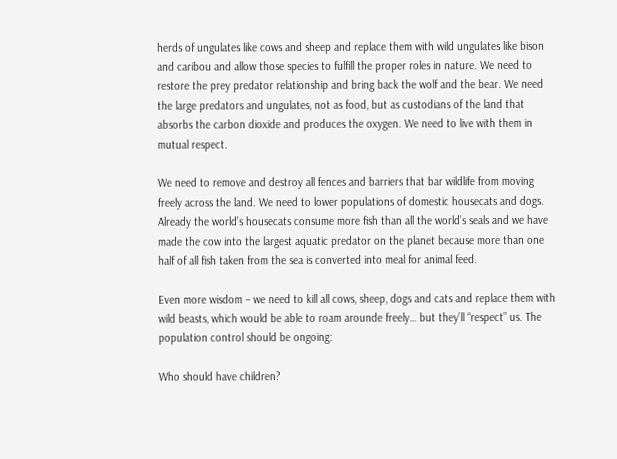herds of ungulates like cows and sheep and replace them with wild ungulates like bison and caribou and allow those species to fulfill the proper roles in nature. We need to restore the prey predator relationship and bring back the wolf and the bear. We need the large predators and ungulates, not as food, but as custodians of the land that absorbs the carbon dioxide and produces the oxygen. We need to live with them in mutual respect.

We need to remove and destroy all fences and barriers that bar wildlife from moving freely across the land. We need to lower populations of domestic housecats and dogs. Already the world’s housecats consume more fish than all the world’s seals and we have made the cow into the largest aquatic predator on the planet because more than one half of all fish taken from the sea is converted into meal for animal feed.

Even more wisdom – we need to kill all cows, sheep, dogs and cats and replace them with wild beasts, which would be able to roam arounde freely… but they’ll “respect” us. The population control should be ongoing:

Who should have children?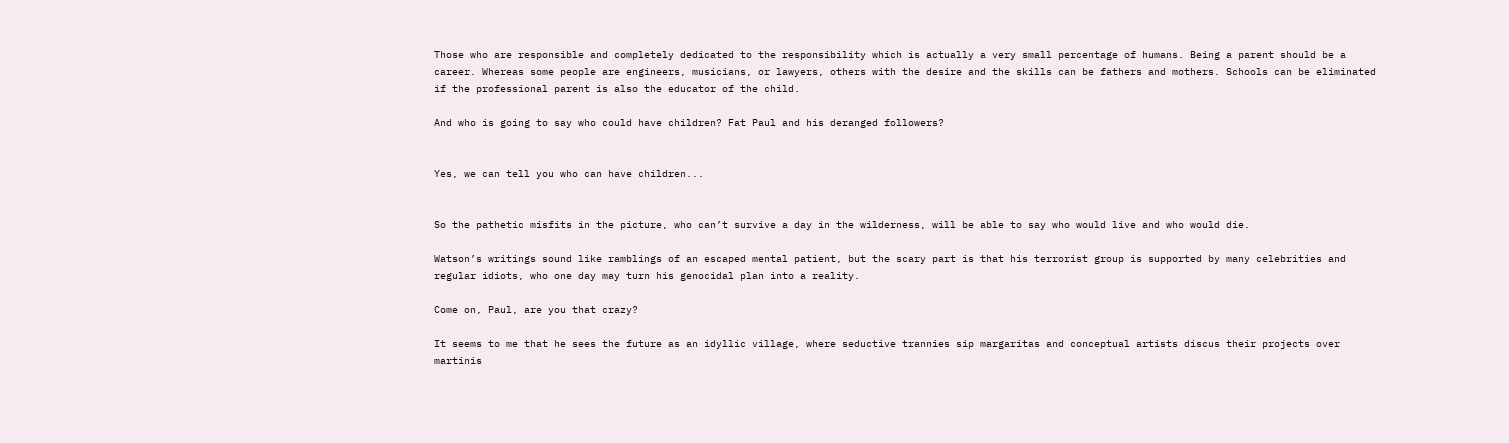Those who are responsible and completely dedicated to the responsibility which is actually a very small percentage of humans. Being a parent should be a career. Whereas some people are engineers, musicians, or lawyers, others with the desire and the skills can be fathers and mothers. Schools can be eliminated if the professional parent is also the educator of the child.

And who is going to say who could have children? Fat Paul and his deranged followers?


Yes, we can tell you who can have children...


So the pathetic misfits in the picture, who can’t survive a day in the wilderness, will be able to say who would live and who would die.

Watson’s writings sound like ramblings of an escaped mental patient, but the scary part is that his terrorist group is supported by many celebrities and regular idiots, who one day may turn his genocidal plan into a reality.

Come on, Paul, are you that crazy?

It seems to me that he sees the future as an idyllic village, where seductive trannies sip margaritas and conceptual artists discus their projects over martinis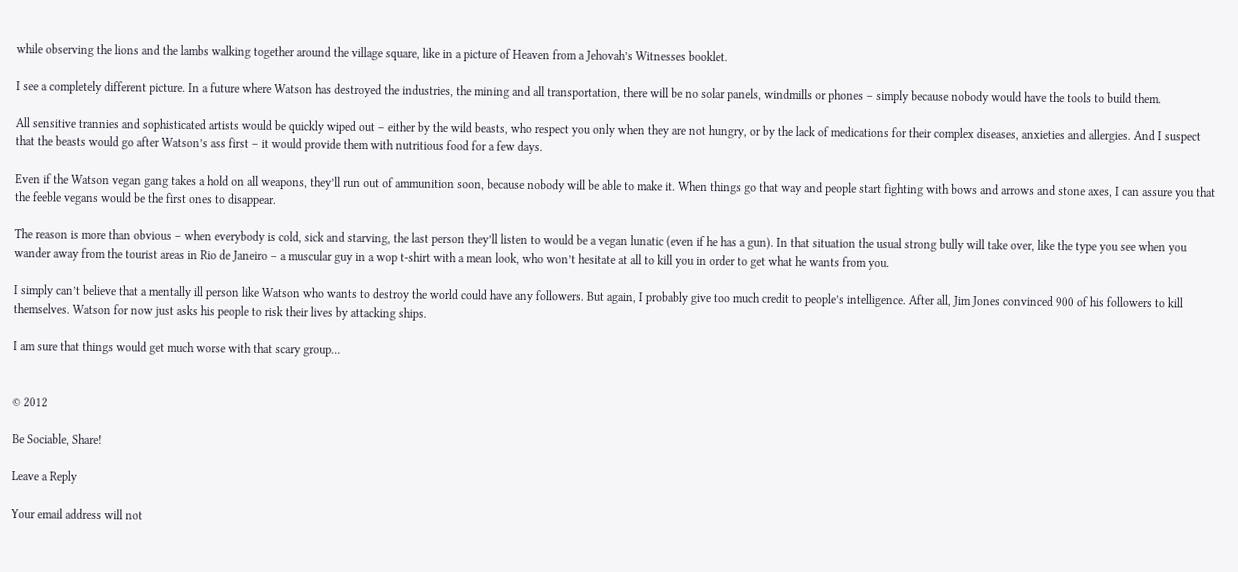while observing the lions and the lambs walking together around the village square, like in a picture of Heaven from a Jehovah’s Witnesses booklet.

I see a completely different picture. In a future where Watson has destroyed the industries, the mining and all transportation, there will be no solar panels, windmills or phones – simply because nobody would have the tools to build them.

All sensitive trannies and sophisticated artists would be quickly wiped out – either by the wild beasts, who respect you only when they are not hungry, or by the lack of medications for their complex diseases, anxieties and allergies. And I suspect that the beasts would go after Watson’s ass first – it would provide them with nutritious food for a few days.

Even if the Watson vegan gang takes a hold on all weapons, they’ll run out of ammunition soon, because nobody will be able to make it. When things go that way and people start fighting with bows and arrows and stone axes, I can assure you that the feeble vegans would be the first ones to disappear.

The reason is more than obvious – when everybody is cold, sick and starving, the last person they’ll listen to would be a vegan lunatic (even if he has a gun). In that situation the usual strong bully will take over, like the type you see when you wander away from the tourist areas in Rio de Janeiro – a muscular guy in a wop t-shirt with a mean look, who won’t hesitate at all to kill you in order to get what he wants from you.

I simply can’t believe that a mentally ill person like Watson who wants to destroy the world could have any followers. But again, I probably give too much credit to people’s intelligence. After all, Jim Jones convinced 900 of his followers to kill themselves. Watson for now just asks his people to risk their lives by attacking ships.

I am sure that things would get much worse with that scary group…


© 2012

Be Sociable, Share!

Leave a Reply

Your email address will not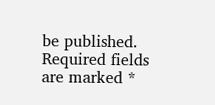be published. Required fields are marked *